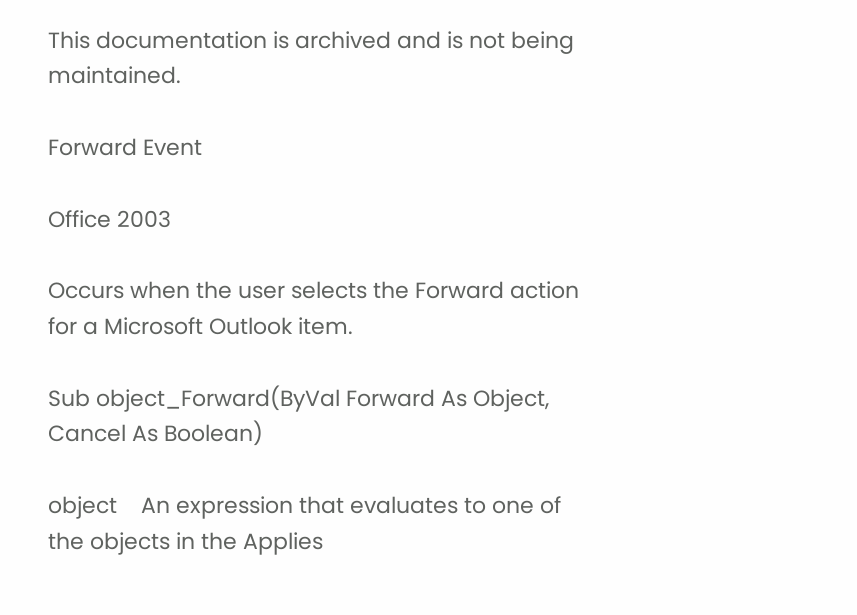This documentation is archived and is not being maintained.

Forward Event

Office 2003

Occurs when the user selects the Forward action for a Microsoft Outlook item.

Sub object_Forward(ByVal Forward As Object, Cancel As Boolean)

object    An expression that evaluates to one of the objects in the Applies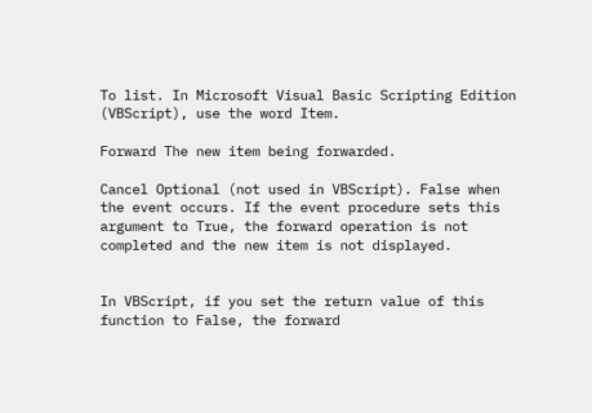To list. In Microsoft Visual Basic Scripting Edition (VBScript), use the word Item.

Forward The new item being forwarded.

Cancel Optional (not used in VBScript). False when the event occurs. If the event procedure sets this argument to True, the forward operation is not completed and the new item is not displayed.


In VBScript, if you set the return value of this function to False, the forward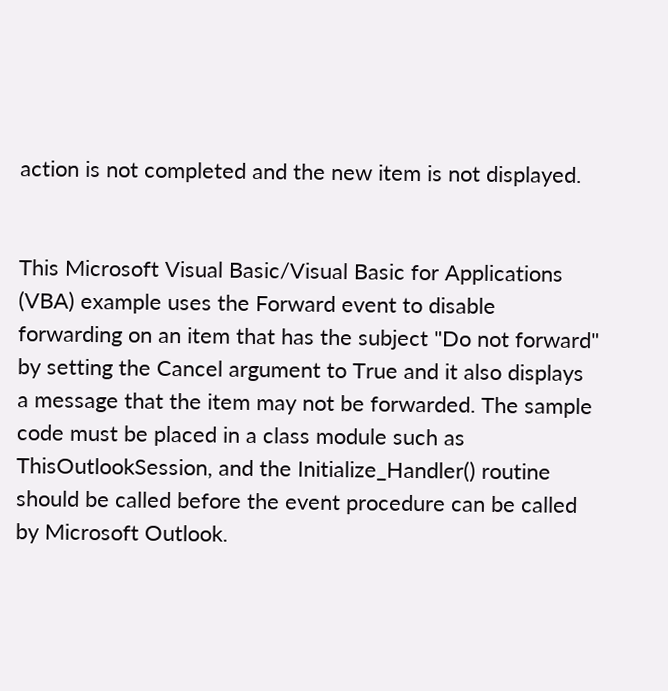action is not completed and the new item is not displayed.


This Microsoft Visual Basic/Visual Basic for Applications (VBA) example uses the Forward event to disable forwarding on an item that has the subject "Do not forward" by setting the Cancel argument to True and it also displays a message that the item may not be forwarded. The sample code must be placed in a class module such as ThisOutlookSession, and the Initialize_Handler() routine should be called before the event procedure can be called by Microsoft Outlook.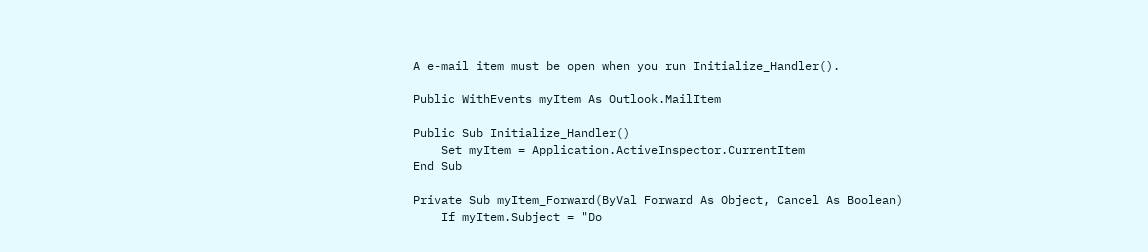A e-mail item must be open when you run Initialize_Handler().

Public WithEvents myItem As Outlook.MailItem

Public Sub Initialize_Handler()
    Set myItem = Application.ActiveInspector.CurrentItem
End Sub

Private Sub myItem_Forward(ByVal Forward As Object, Cancel As Boolean)
    If myItem.Subject = "Do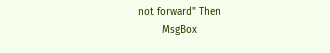not forward" Then
        MsgBox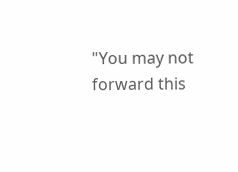"You may not forward this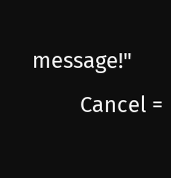message!"
        Cancel =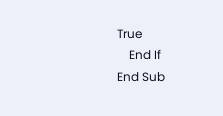True
    End If
End Sub